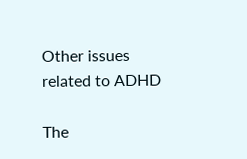Other issues related to ADHD

The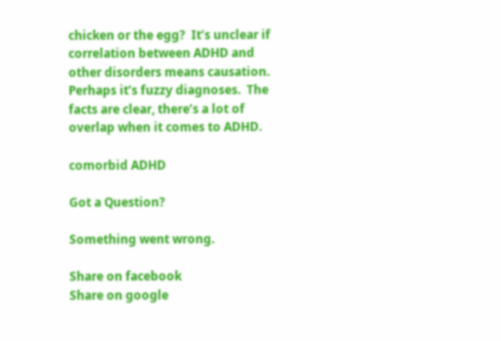chicken or the egg?  It’s unclear if correlation between ADHD and other disorders means causation.  Perhaps it’s fuzzy diagnoses.  The facts are clear, there’s a lot of overlap when it comes to ADHD.

comorbid ADHD

Got a Question?

Something went wrong.

Share on facebook
Share on google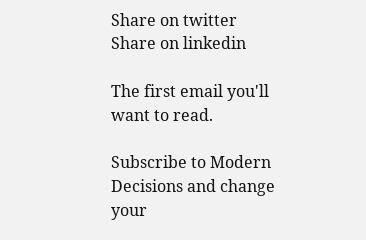Share on twitter
Share on linkedin

The first email you'll want to read.

Subscribe to Modern Decisions and change your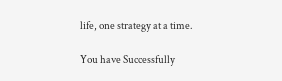life, one strategy at a time.

You have Successfully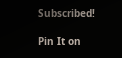Subscribed!

Pin It on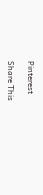Pinterest

Share This